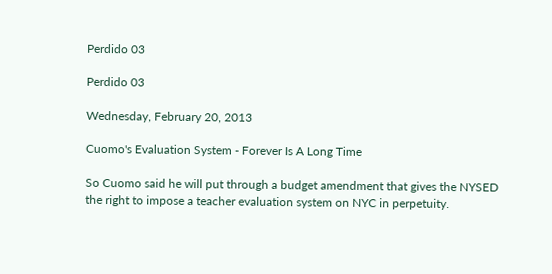Perdido 03

Perdido 03

Wednesday, February 20, 2013

Cuomo's Evaluation System - Forever Is A Long Time

So Cuomo said he will put through a budget amendment that gives the NYSED the right to impose a teacher evaluation system on NYC in perpetuity.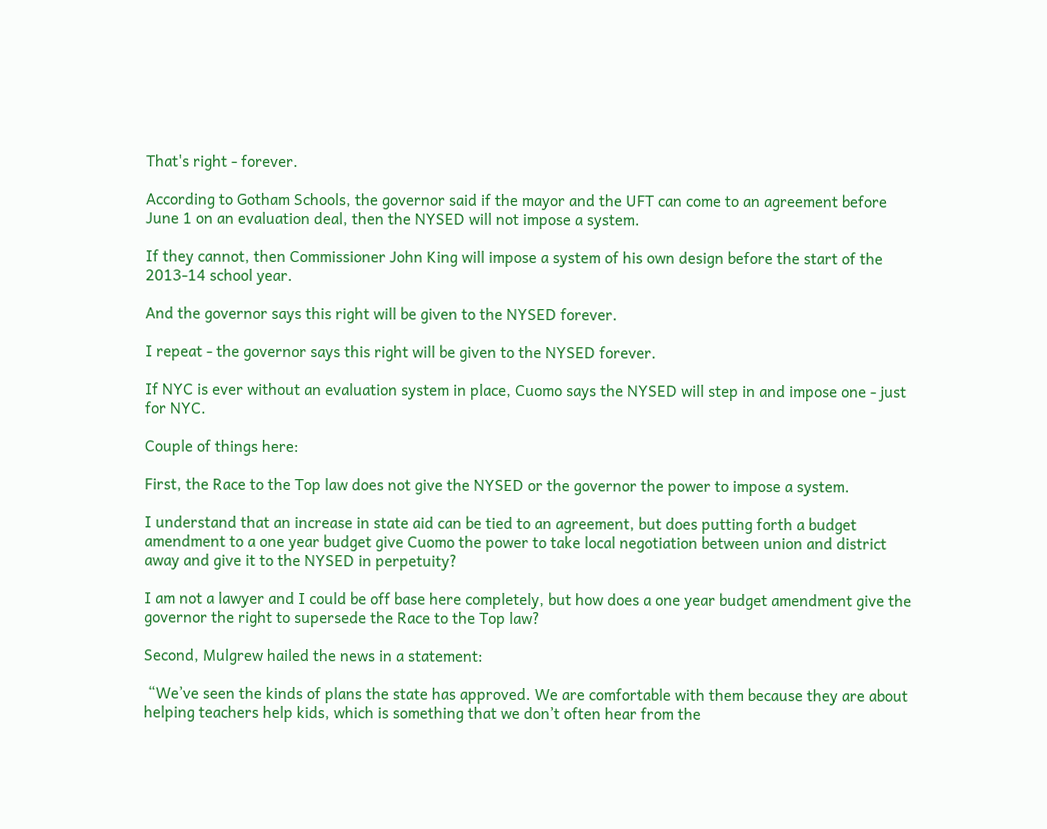That's right - forever.

According to Gotham Schools, the governor said if the mayor and the UFT can come to an agreement before June 1 on an evaluation deal, then the NYSED will not impose a system.

If they cannot, then Commissioner John King will impose a system of his own design before the start of the 2013-14 school year.

And the governor says this right will be given to the NYSED forever.

I repeat - the governor says this right will be given to the NYSED forever.

If NYC is ever without an evaluation system in place, Cuomo says the NYSED will step in and impose one - just for NYC.

Couple of things here:

First, the Race to the Top law does not give the NYSED or the governor the power to impose a system.

I understand that an increase in state aid can be tied to an agreement, but does putting forth a budget amendment to a one year budget give Cuomo the power to take local negotiation between union and district away and give it to the NYSED in perpetuity?

I am not a lawyer and I could be off base here completely, but how does a one year budget amendment give the governor the right to supersede the Race to the Top law?

Second, Mulgrew hailed the news in a statement:

 “We’ve seen the kinds of plans the state has approved. We are comfortable with them because they are about helping teachers help kids, which is something that we don’t often hear from the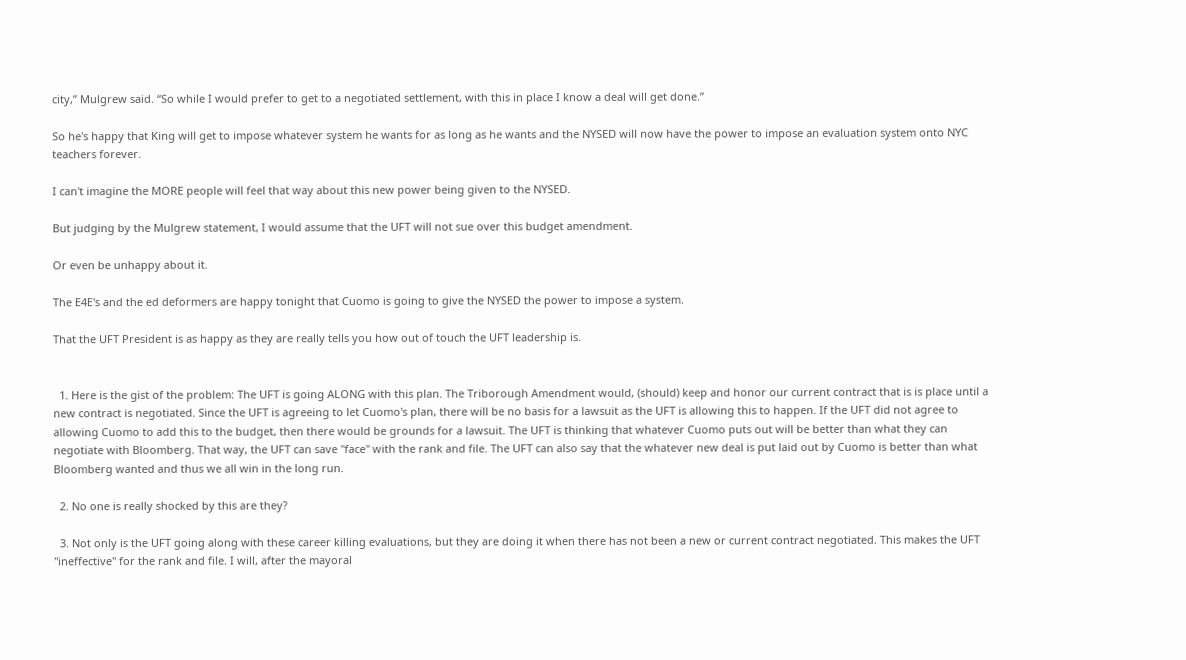city,” Mulgrew said. “So while I would prefer to get to a negotiated settlement, with this in place I know a deal will get done.”

So he's happy that King will get to impose whatever system he wants for as long as he wants and the NYSED will now have the power to impose an evaluation system onto NYC teachers forever.

I can't imagine the MORE people will feel that way about this new power being given to the NYSED.

But judging by the Mulgrew statement, I would assume that the UFT will not sue over this budget amendment.

Or even be unhappy about it.

The E4E's and the ed deformers are happy tonight that Cuomo is going to give the NYSED the power to impose a system.

That the UFT President is as happy as they are really tells you how out of touch the UFT leadership is.


  1. Here is the gist of the problem: The UFT is going ALONG with this plan. The Triborough Amendment would, (should) keep and honor our current contract that is is place until a new contract is negotiated. Since the UFT is agreeing to let Cuomo's plan, there will be no basis for a lawsuit as the UFT is allowing this to happen. If the UFT did not agree to allowing Cuomo to add this to the budget, then there would be grounds for a lawsuit. The UFT is thinking that whatever Cuomo puts out will be better than what they can negotiate with Bloomberg. That way, the UFT can save "face" with the rank and file. The UFT can also say that the whatever new deal is put laid out by Cuomo is better than what Bloomberg wanted and thus we all win in the long run.

  2. No one is really shocked by this are they?

  3. Not only is the UFT going along with these career killing evaluations, but they are doing it when there has not been a new or current contract negotiated. This makes the UFT "ineffective" for the rank and file. I will, after the mayoral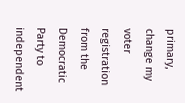primary, change my voter registration from the Democratic Party to independent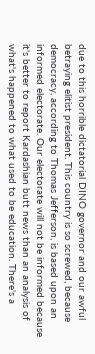due to this horrible dictatorial DINO governor and our awful betraying elitist president. This country is so screwed, because democracy, according to Thomas Jefferson, is based upon an informed electorate. Our electorate will not be informed because it's better to report Kardashian butt news than an analysis of what's happened to what used to be education. There's a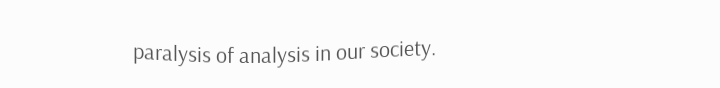paralysis of analysis in our society.